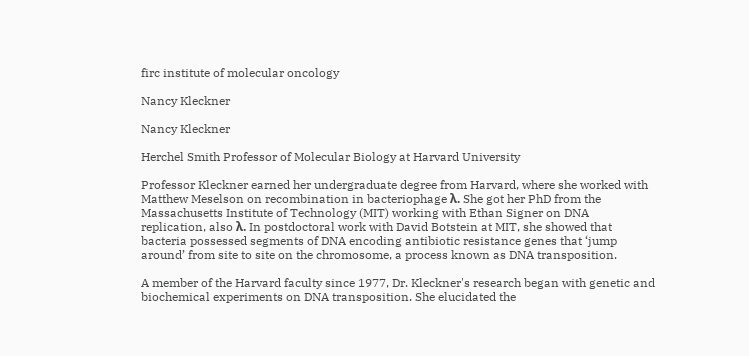firc institute of molecular oncology

Nancy Kleckner

Nancy Kleckner

Herchel Smith Professor of Molecular Biology at Harvard University

Professor Kleckner earned her undergraduate degree from Harvard, where she worked with Matthew Meselson on recombination in bacteriophage λ. She got her PhD from the Massachusetts Institute of Technology (MIT) working with Ethan Signer on DNA replication, also λ. In postdoctoral work with David Botstein at MIT, she showed that bacteria possessed segments of DNA encoding antibiotic resistance genes that ‘jump around’ from site to site on the chromosome, a process known as DNA transposition.

A member of the Harvard faculty since 1977, Dr. Kleckner's research began with genetic and biochemical experiments on DNA transposition. She elucidated the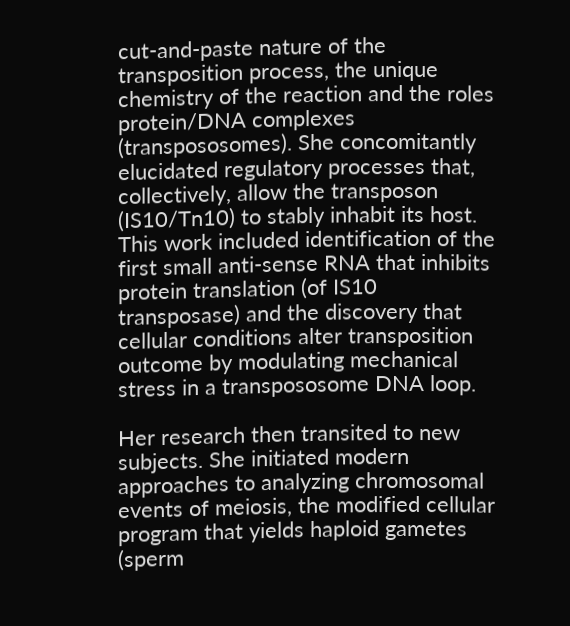cut-and-paste nature of the transposition process, the unique chemistry of the reaction and the roles protein/DNA complexes (transpososomes). She concomitantly elucidated regulatory processes that, collectively, allow the transposon (IS10/Tn10) to stably inhabit its host. This work included identification of the first small anti-sense RNA that inhibits protein translation (of IS10 transposase) and the discovery that cellular conditions alter transposition outcome by modulating mechanical stress in a transpososome DNA loop.

Her research then transited to new subjects. She initiated modern approaches to analyzing chromosomal events of meiosis, the modified cellular program that yields haploid gametes (sperm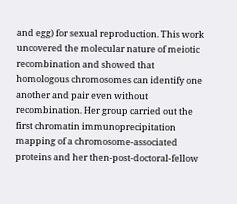and egg) for sexual reproduction. This work uncovered the molecular nature of meiotic recombination and showed that homologous chromosomes can identify one another and pair even without recombination. Her group carried out the first chromatin immunoprecipitation mapping of a chromosome-associated proteins and her then-post-doctoral-fellow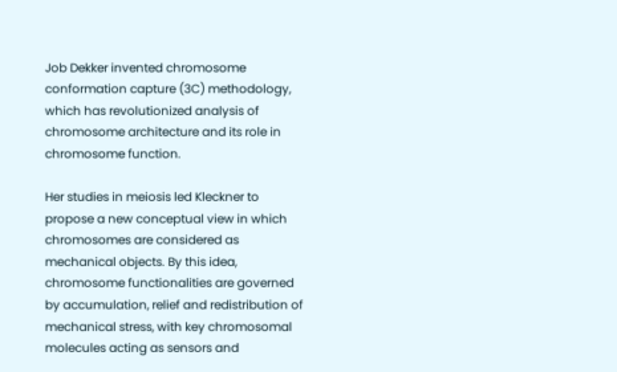Job Dekker invented chromosome conformation capture (3C) methodology, which has revolutionized analysis of chromosome architecture and its role in chromosome function.

Her studies in meiosis led Kleckner to propose a new conceptual view in which chromosomes are considered as mechanical objects. By this idea, chromosome functionalities are governed by accumulation, relief and redistribution of mechanical stress, with key chromosomal molecules acting as sensors and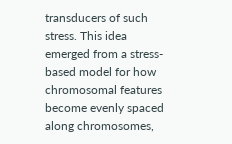transducers of such stress. This idea emerged from a stress-based model for how chromosomal features become evenly spaced along chromosomes,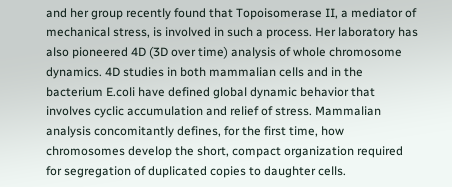and her group recently found that Topoisomerase II, a mediator of mechanical stress, is involved in such a process. Her laboratory has also pioneered 4D (3D over time) analysis of whole chromosome dynamics. 4D studies in both mammalian cells and in the bacterium E.coli have defined global dynamic behavior that involves cyclic accumulation and relief of stress. Mammalian analysis concomitantly defines, for the first time, how chromosomes develop the short, compact organization required for segregation of duplicated copies to daughter cells.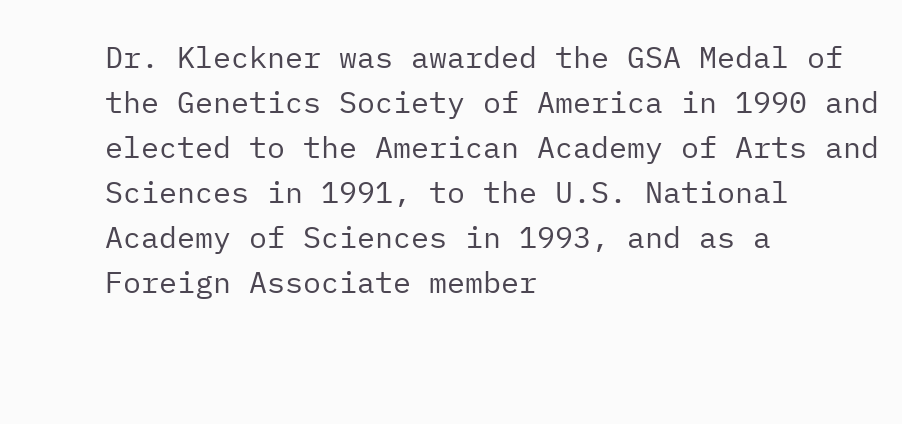Dr. Kleckner was awarded the GSA Medal of the Genetics Society of America in 1990 and elected to the American Academy of Arts and Sciences in 1991, to the U.S. National Academy of Sciences in 1993, and as a Foreign Associate member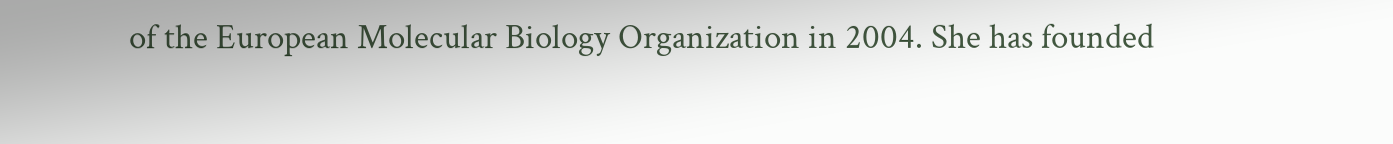of the European Molecular Biology Organization in 2004. She has founded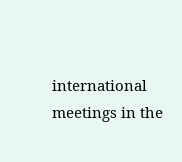international meetings in the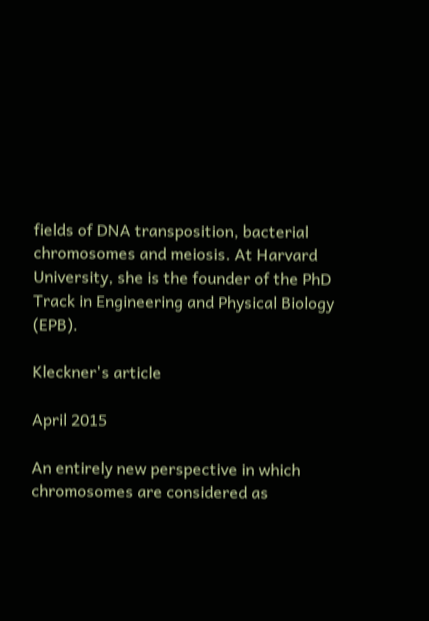fields of DNA transposition, bacterial chromosomes and meiosis. At Harvard University, she is the founder of the PhD Track in Engineering and Physical Biology (EPB).

Kleckner's article

April 2015

An entirely new perspective in which chromosomes are considered as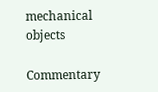mechanical objects

Commentary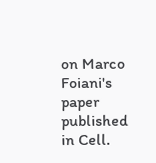on Marco Foiani's paper published in Cell.